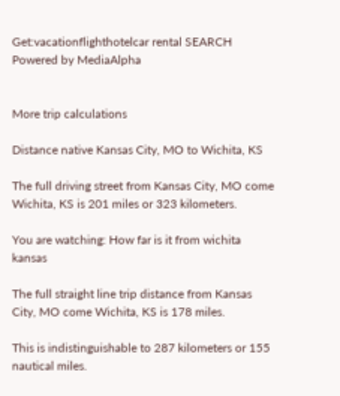Get:vacationflighthotelcar rental SEARCH
Powered by MediaAlpha


More trip calculations

Distance native Kansas City, MO to Wichita, KS

The full driving street from Kansas City, MO come Wichita, KS is 201 miles or 323 kilometers.

You are watching: How far is it from wichita kansas

The full straight line trip distance from Kansas City, MO come Wichita, KS is 178 miles.

This is indistinguishable to 287 kilometers or 155 nautical miles.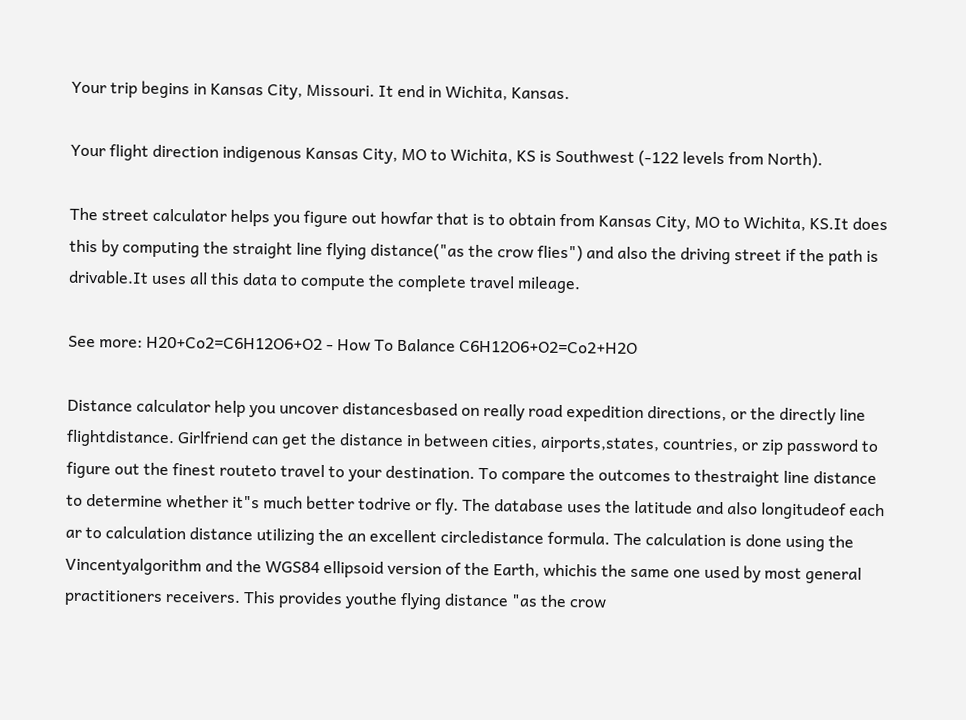Your trip begins in Kansas City, Missouri. It end in Wichita, Kansas.

Your flight direction indigenous Kansas City, MO to Wichita, KS is Southwest (-122 levels from North).

The street calculator helps you figure out howfar that is to obtain from Kansas City, MO to Wichita, KS.It does this by computing the straight line flying distance("as the crow flies") and also the driving street if the path is drivable.It uses all this data to compute the complete travel mileage.

See more: H20+Co2=C6H12O6+O2 - How To Balance C6H12O6+O2=Co2+H2O

Distance calculator help you uncover distancesbased on really road expedition directions, or the directly line flightdistance. Girlfriend can get the distance in between cities, airports,states, countries, or zip password to figure out the finest routeto travel to your destination. To compare the outcomes to thestraight line distance to determine whether it"s much better todrive or fly. The database uses the latitude and also longitudeof each ar to calculation distance utilizing the an excellent circledistance formula. The calculation is done using the Vincentyalgorithm and the WGS84 ellipsoid version of the Earth, whichis the same one used by most general practitioners receivers. This provides youthe flying distance "as the crow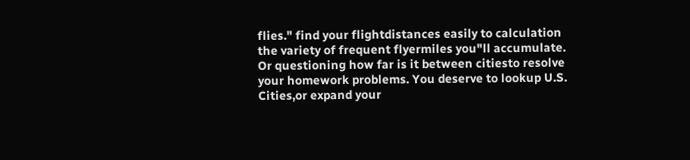flies." find your flightdistances easily to calculation the variety of frequent flyermiles you"ll accumulate. Or questioning how far is it between citiesto resolve your homework problems. You deserve to lookup U.S. Cities,or expand your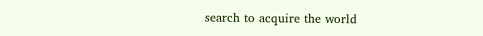search to acquire the world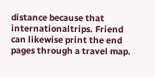distance because that internationaltrips. Friend can likewise print the end pages through a travel map.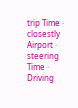trip Time · closestly Airport · steering Time · Driving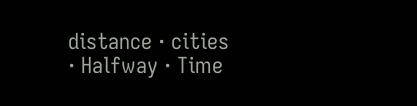distance · cities · Halfway · Time